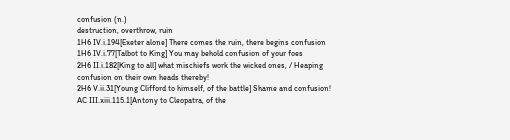confusion (n.)
destruction, overthrow, ruin
1H6 IV.i.194[Exeter alone] There comes the ruin, there begins confusion
1H6 IV.i.77[Talbot to King] You may behold confusion of your foes
2H6 II.i.182[King to all] what mischiefs work the wicked ones, / Heaping confusion on their own heads thereby!
2H6 V.ii.31[Young Clifford to himself, of the battle] Shame and confusion!
AC III.xiii.115.1[Antony to Cleopatra, of the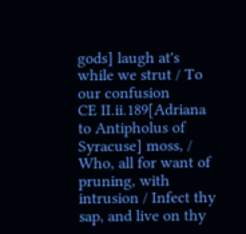gods] laugh at's while we strut / To our confusion
CE II.ii.189[Adriana to Antipholus of Syracuse] moss, / Who, all for want of pruning, with intrusion / Infect thy sap, and live on thy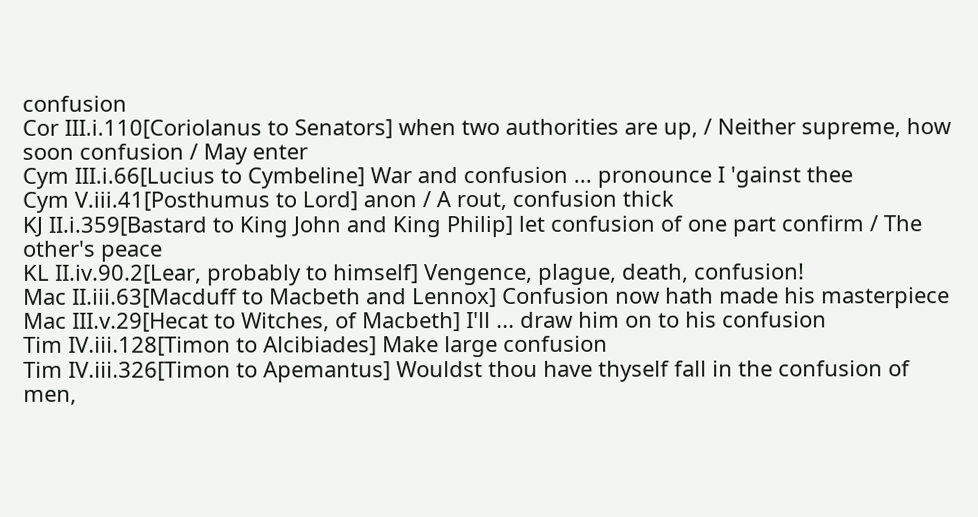confusion
Cor III.i.110[Coriolanus to Senators] when two authorities are up, / Neither supreme, how soon confusion / May enter
Cym III.i.66[Lucius to Cymbeline] War and confusion ... pronounce I 'gainst thee
Cym V.iii.41[Posthumus to Lord] anon / A rout, confusion thick
KJ II.i.359[Bastard to King John and King Philip] let confusion of one part confirm / The other's peace
KL II.iv.90.2[Lear, probably to himself] Vengence, plague, death, confusion!
Mac II.iii.63[Macduff to Macbeth and Lennox] Confusion now hath made his masterpiece
Mac III.v.29[Hecat to Witches, of Macbeth] I'll ... draw him on to his confusion
Tim IV.iii.128[Timon to Alcibiades] Make large confusion
Tim IV.iii.326[Timon to Apemantus] Wouldst thou have thyself fall in the confusion of men,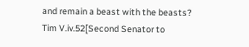and remain a beast with the beasts?
Tim V.iv.52[Second Senator to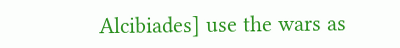Alcibiades] use the wars as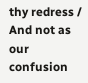thy redress / And not as our confusion